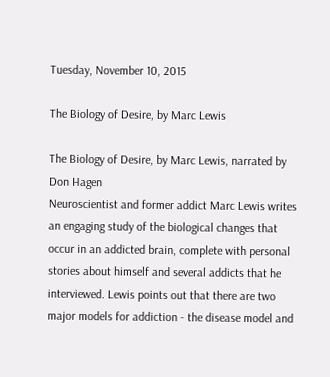Tuesday, November 10, 2015

The Biology of Desire, by Marc Lewis

The Biology of Desire, by Marc Lewis, narrated by Don Hagen
Neuroscientist and former addict Marc Lewis writes an engaging study of the biological changes that occur in an addicted brain, complete with personal stories about himself and several addicts that he interviewed. Lewis points out that there are two major models for addiction - the disease model and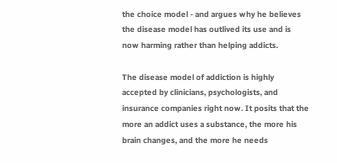the choice model - and argues why he believes the disease model has outlived its use and is now harming rather than helping addicts.

The disease model of addiction is highly accepted by clinicians, psychologists, and insurance companies right now. It posits that the more an addict uses a substance, the more his brain changes, and the more he needs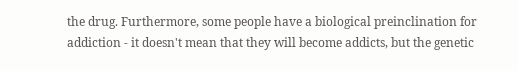the drug. Furthermore, some people have a biological preinclination for addiction - it doesn't mean that they will become addicts, but the genetic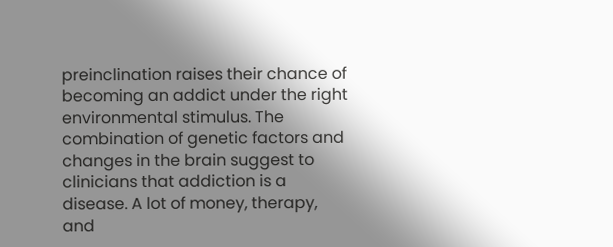preinclination raises their chance of becoming an addict under the right environmental stimulus. The combination of genetic factors and changes in the brain suggest to clinicians that addiction is a disease. A lot of money, therapy, and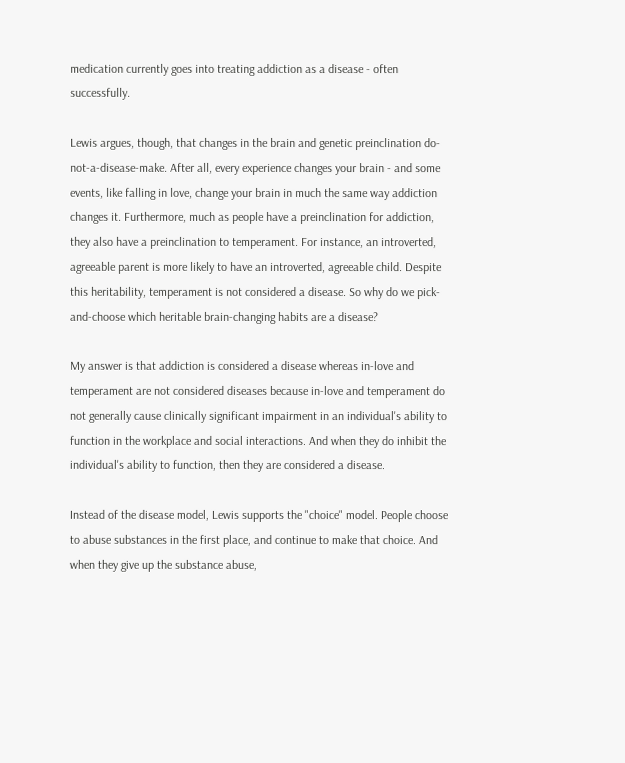medication currently goes into treating addiction as a disease - often successfully.

Lewis argues, though, that changes in the brain and genetic preinclination do-not-a-disease-make. After all, every experience changes your brain - and some events, like falling in love, change your brain in much the same way addiction changes it. Furthermore, much as people have a preinclination for addiction, they also have a preinclination to temperament. For instance, an introverted, agreeable parent is more likely to have an introverted, agreeable child. Despite this heritability, temperament is not considered a disease. So why do we pick-and-choose which heritable brain-changing habits are a disease?

My answer is that addiction is considered a disease whereas in-love and temperament are not considered diseases because in-love and temperament do not generally cause clinically significant impairment in an individual's ability to function in the workplace and social interactions. And when they do inhibit the individual's ability to function, then they are considered a disease.

Instead of the disease model, Lewis supports the "choice" model. People choose to abuse substances in the first place, and continue to make that choice. And when they give up the substance abuse,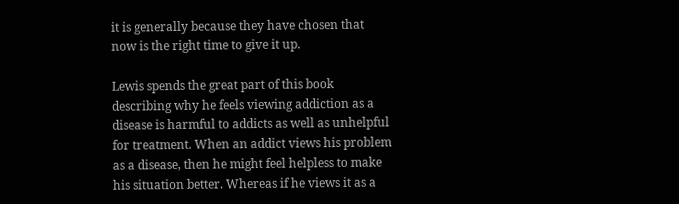it is generally because they have chosen that now is the right time to give it up.

Lewis spends the great part of this book describing why he feels viewing addiction as a disease is harmful to addicts as well as unhelpful for treatment. When an addict views his problem as a disease, then he might feel helpless to make his situation better. Whereas if he views it as a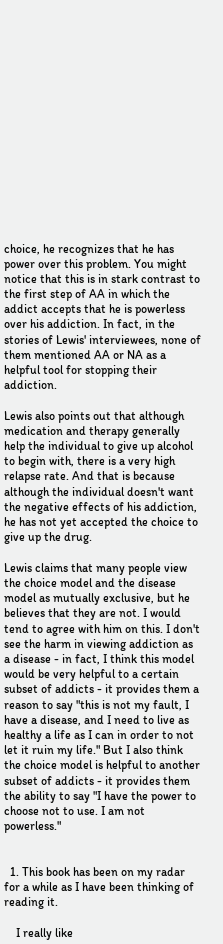choice, he recognizes that he has power over this problem. You might notice that this is in stark contrast to the first step of AA in which the addict accepts that he is powerless over his addiction. In fact, in the stories of Lewis' interviewees, none of them mentioned AA or NA as a helpful tool for stopping their addiction.

Lewis also points out that although medication and therapy generally help the individual to give up alcohol to begin with, there is a very high relapse rate. And that is because although the individual doesn't want the negative effects of his addiction, he has not yet accepted the choice to give up the drug.

Lewis claims that many people view the choice model and the disease model as mutually exclusive, but he believes that they are not. I would tend to agree with him on this. I don't see the harm in viewing addiction as a disease - in fact, I think this model would be very helpful to a certain subset of addicts - it provides them a reason to say "this is not my fault, I have a disease, and I need to live as healthy a life as I can in order to not let it ruin my life." But I also think the choice model is helpful to another subset of addicts - it provides them the ability to say "I have the power to choose not to use. I am not powerless."


  1. This book has been on my radar for a while as I have been thinking of reading it.

    I really like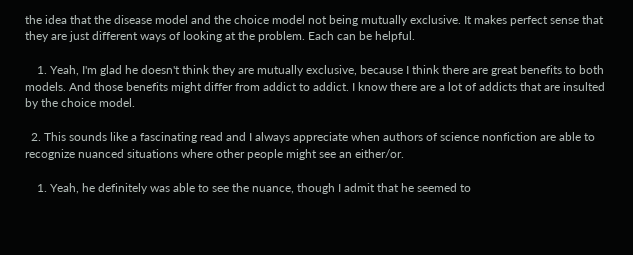the idea that the disease model and the choice model not being mutually exclusive. It makes perfect sense that they are just different ways of looking at the problem. Each can be helpful.

    1. Yeah, I'm glad he doesn't think they are mutually exclusive, because I think there are great benefits to both models. And those benefits might differ from addict to addict. I know there are a lot of addicts that are insulted by the choice model.

  2. This sounds like a fascinating read and I always appreciate when authors of science nonfiction are able to recognize nuanced situations where other people might see an either/or.

    1. Yeah, he definitely was able to see the nuance, though I admit that he seemed to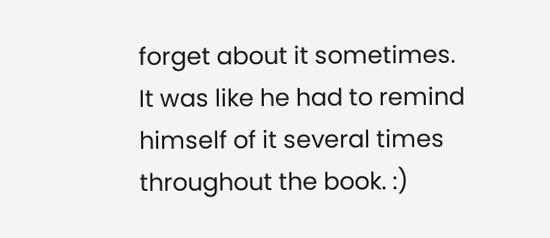forget about it sometimes. It was like he had to remind himself of it several times throughout the book. :)